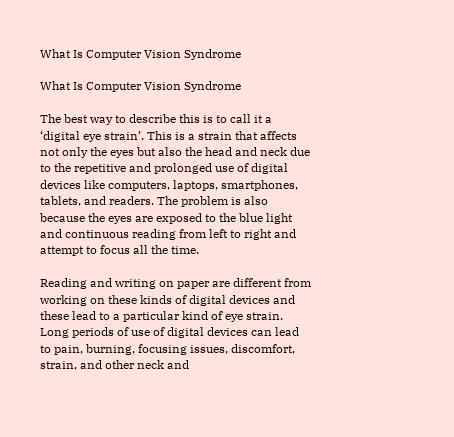What Is Computer Vision Syndrome

What Is Computer Vision Syndrome

The best way to describe this is to call it a ‘digital eye strain’. This is a strain that affects not only the eyes but also the head and neck due to the repetitive and prolonged use of digital devices like computers, laptops, smartphones, tablets, and readers. The problem is also because the eyes are exposed to the blue light and continuous reading from left to right and attempt to focus all the time.

Reading and writing on paper are different from working on these kinds of digital devices and these lead to a particular kind of eye strain. Long periods of use of digital devices can lead to pain, burning, focusing issues, discomfort, strain, and other neck and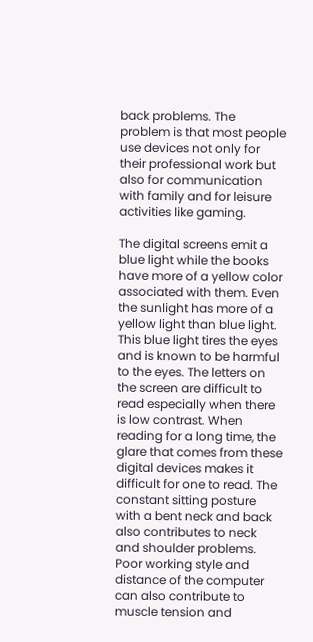back problems. The problem is that most people use devices not only for their professional work but also for communication with family and for leisure activities like gaming.

The digital screens emit a blue light while the books have more of a yellow color associated with them. Even the sunlight has more of a yellow light than blue light. This blue light tires the eyes and is known to be harmful to the eyes. The letters on the screen are difficult to read especially when there is low contrast. When reading for a long time, the glare that comes from these digital devices makes it difficult for one to read. The constant sitting posture with a bent neck and back also contributes to neck and shoulder problems. Poor working style and distance of the computer can also contribute to muscle tension and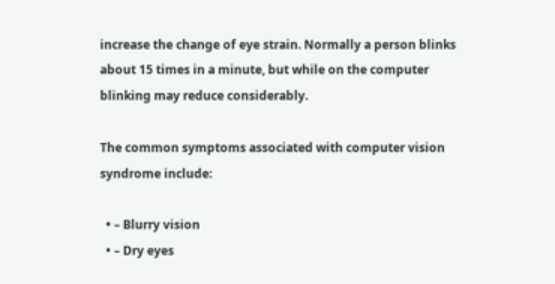increase the change of eye strain. Normally a person blinks about 15 times in a minute, but while on the computer blinking may reduce considerably.

The common symptoms associated with computer vision syndrome include:

  • – Blurry vision
  • – Dry eyes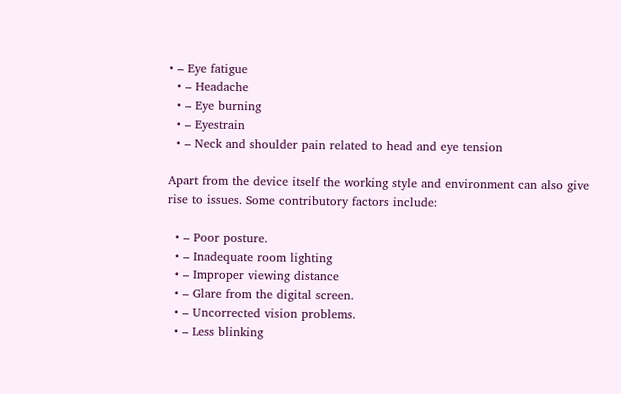• – Eye fatigue
  • – Headache
  • – Eye burning
  • – Eyestrain
  • – Neck and shoulder pain related to head and eye tension

Apart from the device itself the working style and environment can also give rise to issues. Some contributory factors include:

  • – Poor posture.
  • – Inadequate room lighting
  • – Improper viewing distance
  • – Glare from the digital screen.
  • – Uncorrected vision problems.
  • – Less blinking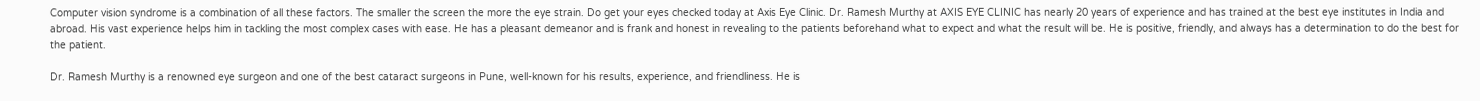Computer vision syndrome is a combination of all these factors. The smaller the screen the more the eye strain. Do get your eyes checked today at Axis Eye Clinic. Dr. Ramesh Murthy at AXIS EYE CLINIC has nearly 20 years of experience and has trained at the best eye institutes in India and abroad. His vast experience helps him in tackling the most complex cases with ease. He has a pleasant demeanor and is frank and honest in revealing to the patients beforehand what to expect and what the result will be. He is positive, friendly, and always has a determination to do the best for the patient.

Dr. Ramesh Murthy is a renowned eye surgeon and one of the best cataract surgeons in Pune, well-known for his results, experience, and friendliness. He is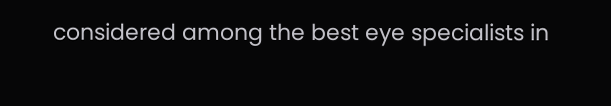considered among the best eye specialists in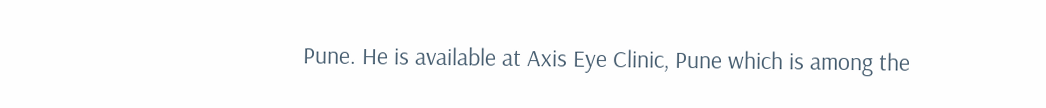Pune. He is available at Axis Eye Clinic, Pune which is among the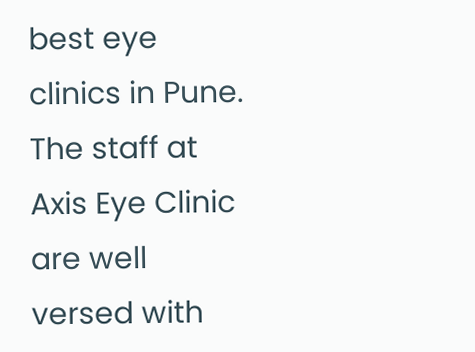best eye clinics in Pune. The staff at Axis Eye Clinic are well versed with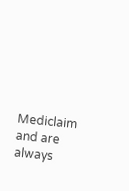Mediclaim and are always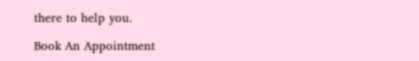there to help you.

Book An Appointment